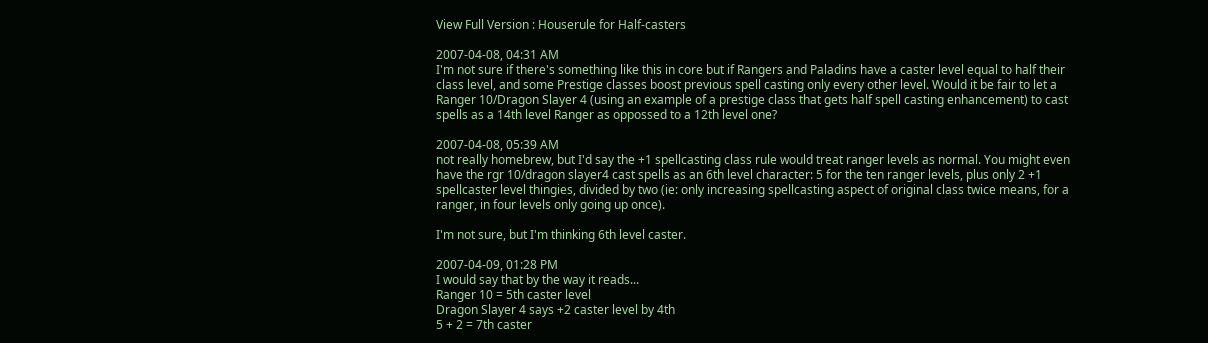View Full Version : Houserule for Half-casters

2007-04-08, 04:31 AM
I'm not sure if there's something like this in core but if Rangers and Paladins have a caster level equal to half their class level, and some Prestige classes boost previous spell casting only every other level. Would it be fair to let a Ranger 10/Dragon Slayer 4 (using an example of a prestige class that gets half spell casting enhancement) to cast spells as a 14th level Ranger as oppossed to a 12th level one?

2007-04-08, 05:39 AM
not really homebrew, but I'd say the +1 spellcasting class rule would treat ranger levels as normal. You might even have the rgr 10/dragon slayer4 cast spells as an 6th level character: 5 for the ten ranger levels, plus only 2 +1 spellcaster level thingies, divided by two (ie: only increasing spellcasting aspect of original class twice means, for a ranger, in four levels only going up once).

I'm not sure, but I'm thinking 6th level caster.

2007-04-09, 01:28 PM
I would say that by the way it reads...
Ranger 10 = 5th caster level
Dragon Slayer 4 says +2 caster level by 4th
5 + 2 = 7th caster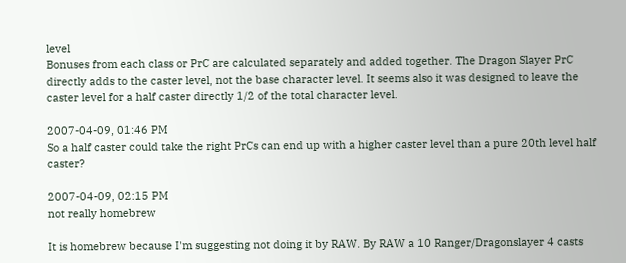level
Bonuses from each class or PrC are calculated separately and added together. The Dragon Slayer PrC directly adds to the caster level, not the base character level. It seems also it was designed to leave the caster level for a half caster directly 1/2 of the total character level.

2007-04-09, 01:46 PM
So a half caster could take the right PrCs can end up with a higher caster level than a pure 20th level half caster?

2007-04-09, 02:15 PM
not really homebrew

It is homebrew because I'm suggesting not doing it by RAW. By RAW a 10 Ranger/Dragonslayer 4 casts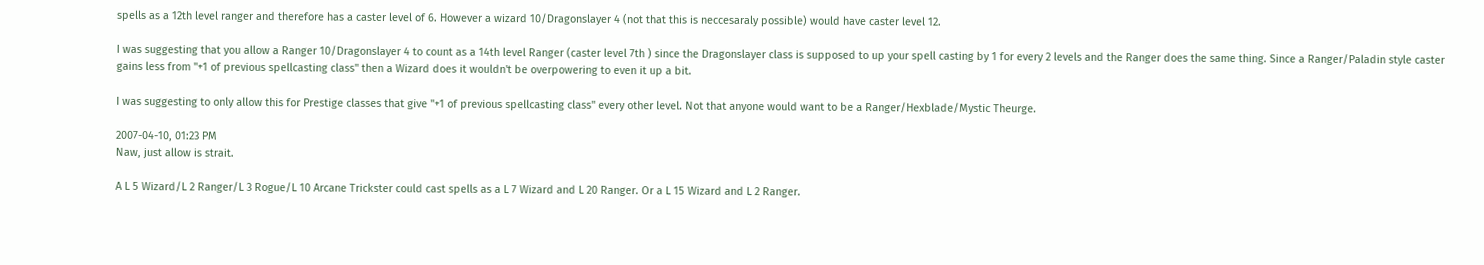spells as a 12th level ranger and therefore has a caster level of 6. However a wizard 10/Dragonslayer 4 (not that this is neccesaraly possible) would have caster level 12.

I was suggesting that you allow a Ranger 10/Dragonslayer 4 to count as a 14th level Ranger (caster level 7th ) since the Dragonslayer class is supposed to up your spell casting by 1 for every 2 levels and the Ranger does the same thing. Since a Ranger/Paladin style caster gains less from "+1 of previous spellcasting class" then a Wizard does it wouldn't be overpowering to even it up a bit.

I was suggesting to only allow this for Prestige classes that give "+1 of previous spellcasting class" every other level. Not that anyone would want to be a Ranger/Hexblade/Mystic Theurge.

2007-04-10, 01:23 PM
Naw, just allow is strait.

A L 5 Wizard/L 2 Ranger/L 3 Rogue/L 10 Arcane Trickster could cast spells as a L 7 Wizard and L 20 Ranger. Or a L 15 Wizard and L 2 Ranger.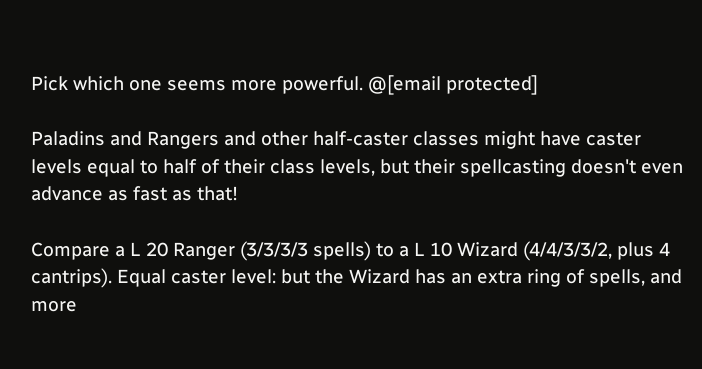Pick which one seems more powerful. @[email protected]

Paladins and Rangers and other half-caster classes might have caster levels equal to half of their class levels, but their spellcasting doesn't even advance as fast as that!

Compare a L 20 Ranger (3/3/3/3 spells) to a L 10 Wizard (4/4/3/3/2, plus 4 cantrips). Equal caster level: but the Wizard has an extra ring of spells, and more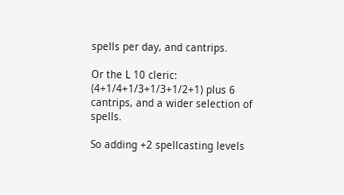spells per day, and cantrips.

Or the L 10 cleric:
(4+1/4+1/3+1/3+1/2+1) plus 6 cantrips, and a wider selection of spells.

So adding +2 spellcasting levels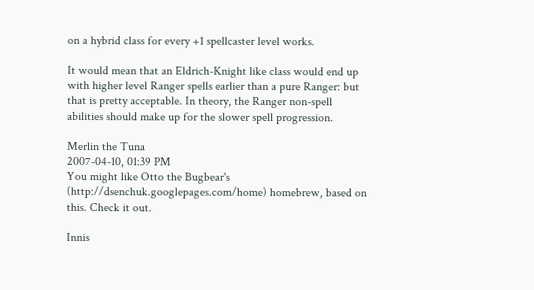on a hybrid class for every +1 spellcaster level works.

It would mean that an Eldrich-Knight like class would end up with higher level Ranger spells earlier than a pure Ranger: but that is pretty acceptable. In theory, the Ranger non-spell abilities should make up for the slower spell progression.

Merlin the Tuna
2007-04-10, 01:39 PM
You might like Otto the Bugbear's (http://dsenchuk.googlepages.com/home) homebrew, based on this. Check it out.

Innis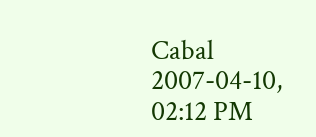Cabal
2007-04-10, 02:12 PM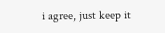i agree, just keep it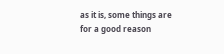as it is, some things are for a good reason